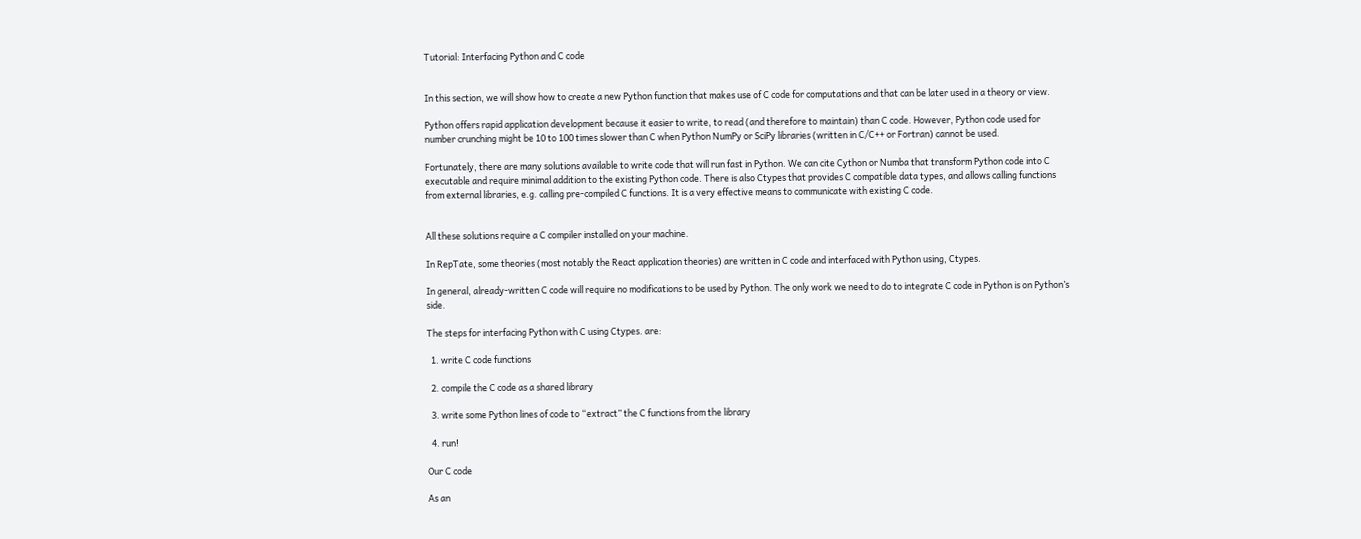Tutorial: Interfacing Python and C code


In this section, we will show how to create a new Python function that makes use of C code for computations and that can be later used in a theory or view.

Python offers rapid application development because it easier to write, to read (and therefore to maintain) than C code. However, Python code used for number crunching might be 10 to 100 times slower than C when Python NumPy or SciPy libraries (written in C/C++ or Fortran) cannot be used.

Fortunately, there are many solutions available to write code that will run fast in Python. We can cite Cython or Numba that transform Python code into C executable and require minimal addition to the existing Python code. There is also Ctypes that provides C compatible data types, and allows calling functions from external libraries, e.g. calling pre-compiled C functions. It is a very effective means to communicate with existing C code.


All these solutions require a C compiler installed on your machine.

In RepTate, some theories (most notably the React application theories) are written in C code and interfaced with Python using, Ctypes.

In general, already-written C code will require no modifications to be used by Python. The only work we need to do to integrate C code in Python is on Python’s side.

The steps for interfacing Python with C using Ctypes. are:

  1. write C code functions

  2. compile the C code as a shared library

  3. write some Python lines of code to “extract” the C functions from the library

  4. run!

Our C code

As an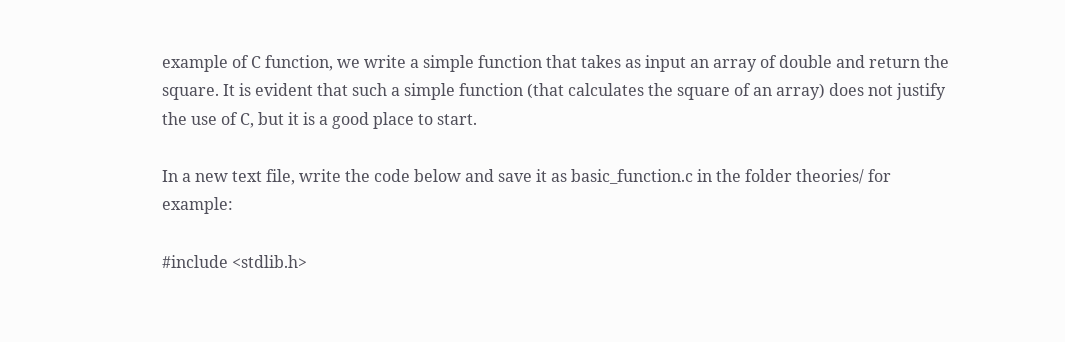example of C function, we write a simple function that takes as input an array of double and return the square. It is evident that such a simple function (that calculates the square of an array) does not justify the use of C, but it is a good place to start.

In a new text file, write the code below and save it as basic_function.c in the folder theories/ for example:

#include <stdlib.h>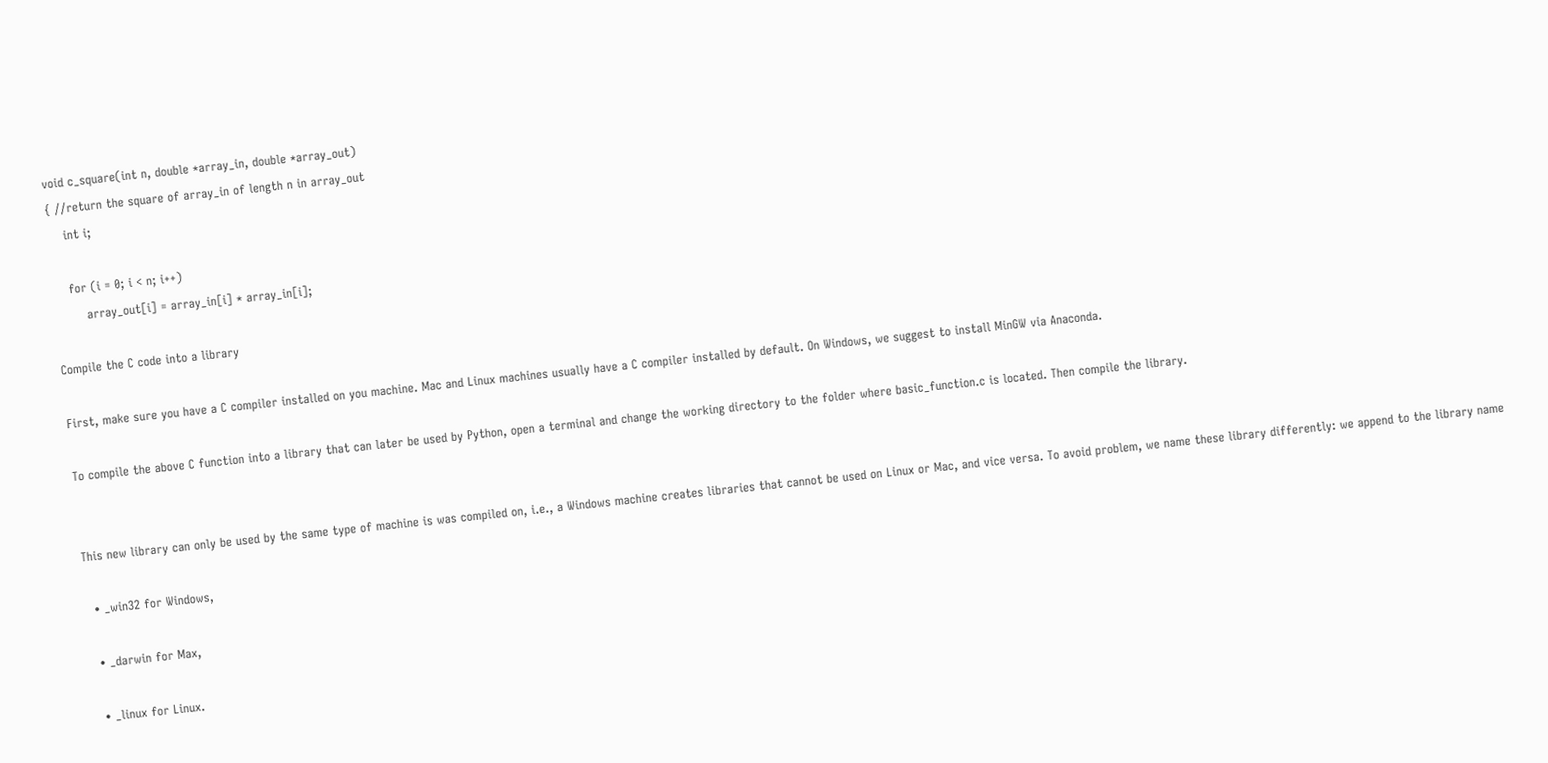void c_square(int n, double *array_in, double *array_out)
{ //return the square of array_in of length n in array_out
    int i;

    for (i = 0; i < n; i++)
        array_out[i] = array_in[i] * array_in[i];

Compile the C code into a library

First, make sure you have a C compiler installed on you machine. Mac and Linux machines usually have a C compiler installed by default. On Windows, we suggest to install MinGW via Anaconda.

To compile the above C function into a library that can later be used by Python, open a terminal and change the working directory to the folder where basic_function.c is located. Then compile the library.


This new library can only be used by the same type of machine is was compiled on, i.e., a Windows machine creates libraries that cannot be used on Linux or Mac, and vice versa. To avoid problem, we name these library differently: we append to the library name

  • _win32 for Windows,

  • _darwin for Max,

  • _linux for Linux.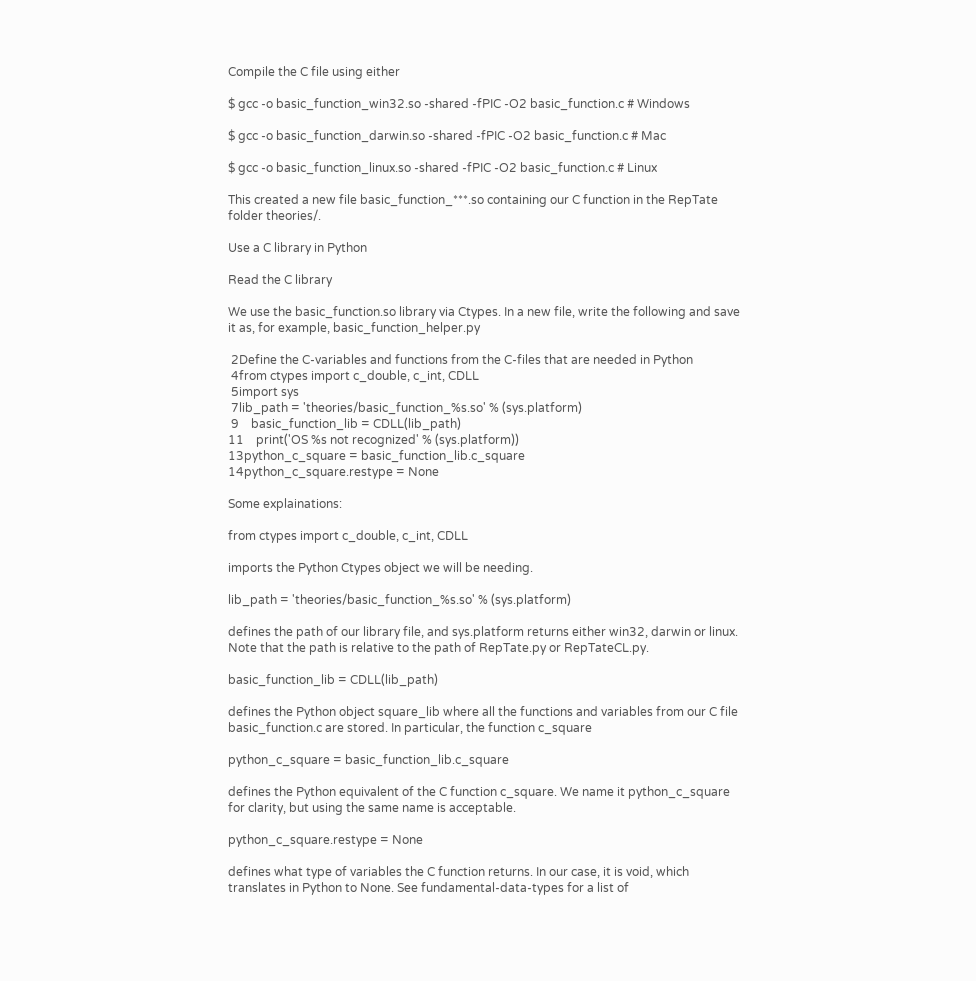Compile the C file using either

$ gcc -o basic_function_win32.so -shared -fPIC -O2 basic_function.c # Windows

$ gcc -o basic_function_darwin.so -shared -fPIC -O2 basic_function.c # Mac

$ gcc -o basic_function_linux.so -shared -fPIC -O2 basic_function.c # Linux

This created a new file basic_function_***.so containing our C function in the RepTate folder theories/.

Use a C library in Python

Read the C library

We use the basic_function.so library via Ctypes. In a new file, write the following and save it as, for example, basic_function_helper.py

 2Define the C-variables and functions from the C-files that are needed in Python
 4from ctypes import c_double, c_int, CDLL
 5import sys
 7lib_path = 'theories/basic_function_%s.so' % (sys.platform)
 9    basic_function_lib = CDLL(lib_path)
11    print('OS %s not recognized' % (sys.platform))
13python_c_square = basic_function_lib.c_square
14python_c_square.restype = None

Some explainations:

from ctypes import c_double, c_int, CDLL

imports the Python Ctypes object we will be needing.

lib_path = 'theories/basic_function_%s.so' % (sys.platform)

defines the path of our library file, and sys.platform returns either win32, darwin or linux. Note that the path is relative to the path of RepTate.py or RepTateCL.py.

basic_function_lib = CDLL(lib_path)

defines the Python object square_lib where all the functions and variables from our C file basic_function.c are stored. In particular, the function c_square

python_c_square = basic_function_lib.c_square

defines the Python equivalent of the C function c_square. We name it python_c_square for clarity, but using the same name is acceptable.

python_c_square.restype = None

defines what type of variables the C function returns. In our case, it is void, which translates in Python to None. See fundamental-data-types for a list of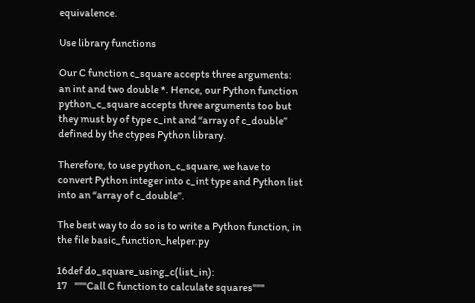equivalence.

Use library functions

Our C function c_square accepts three arguments: an int and two double *. Hence, our Python function python_c_square accepts three arguments too but they must by of type c_int and “array of c_double” defined by the ctypes Python library.

Therefore, to use python_c_square, we have to convert Python integer into c_int type and Python list into an “array of c_double”.

The best way to do so is to write a Python function, in the file basic_function_helper.py

16def do_square_using_c(list_in):
17    """Call C function to calculate squares"""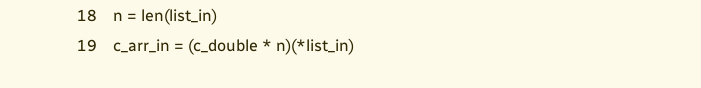18    n = len(list_in)
19    c_arr_in = (c_double * n)(*list_in)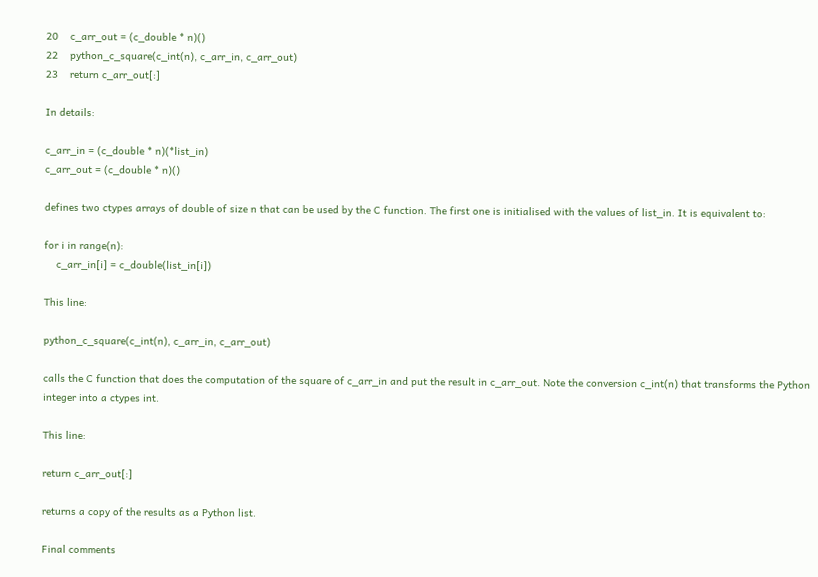20    c_arr_out = (c_double * n)()
22    python_c_square(c_int(n), c_arr_in, c_arr_out)
23    return c_arr_out[:]

In details:

c_arr_in = (c_double * n)(*list_in)
c_arr_out = (c_double * n)()

defines two ctypes arrays of double of size n that can be used by the C function. The first one is initialised with the values of list_in. It is equivalent to:

for i in range(n):
    c_arr_in[i] = c_double(list_in[i])

This line:

python_c_square(c_int(n), c_arr_in, c_arr_out)

calls the C function that does the computation of the square of c_arr_in and put the result in c_arr_out. Note the conversion c_int(n) that transforms the Python integer into a ctypes int.

This line:

return c_arr_out[:]

returns a copy of the results as a Python list.

Final comments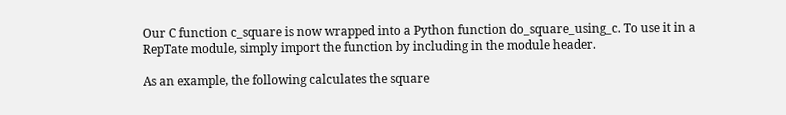Our C function c_square is now wrapped into a Python function do_square_using_c. To use it in a RepTate module, simply import the function by including in the module header.

As an example, the following calculates the square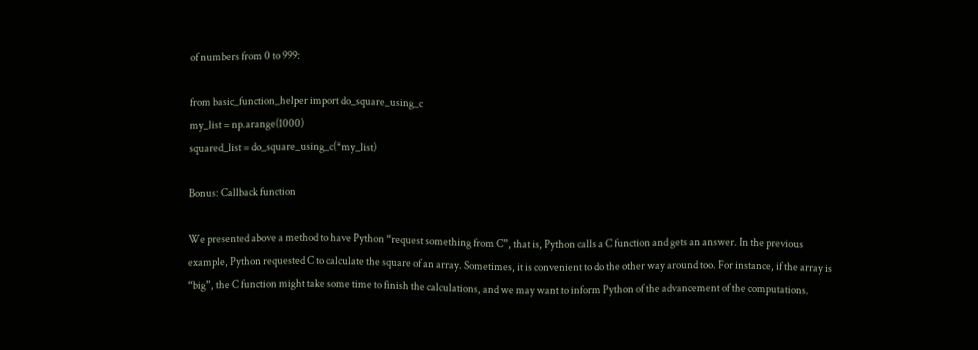of numbers from 0 to 999:

from basic_function_helper import do_square_using_c
my_list = np.arange(1000)
squared_list = do_square_using_c(*my_list)

Bonus: Callback function

We presented above a method to have Python “request something from C”, that is, Python calls a C function and gets an answer. In the previous example, Python requested C to calculate the square of an array. Sometimes, it is convenient to do the other way around too. For instance, if the array is “big”, the C function might take some time to finish the calculations, and we may want to inform Python of the advancement of the computations.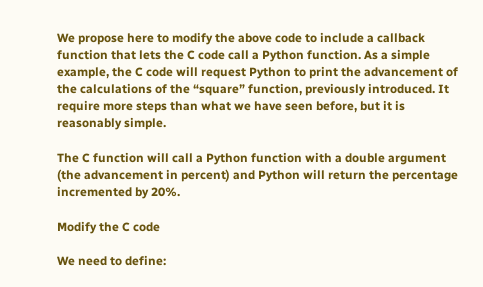We propose here to modify the above code to include a callback function that lets the C code call a Python function. As a simple example, the C code will request Python to print the advancement of the calculations of the “square” function, previously introduced. It require more steps than what we have seen before, but it is reasonably simple.

The C function will call a Python function with a double argument (the advancement in percent) and Python will return the percentage incremented by 20%.

Modify the C code

We need to define: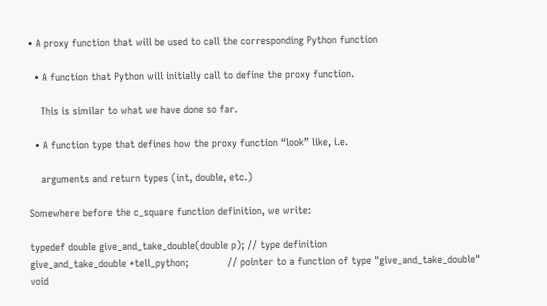• A proxy function that will be used to call the corresponding Python function

  • A function that Python will initially call to define the proxy function.

    This is similar to what we have done so far.

  • A function type that defines how the proxy function “look” like, i.e.

    arguments and return types (int, double, etc.)

Somewhere before the c_square function definition, we write:

typedef double give_and_take_double(double p); // type definition
give_and_take_double *tell_python;             // pointer to a function of type "give_and_take_double"
void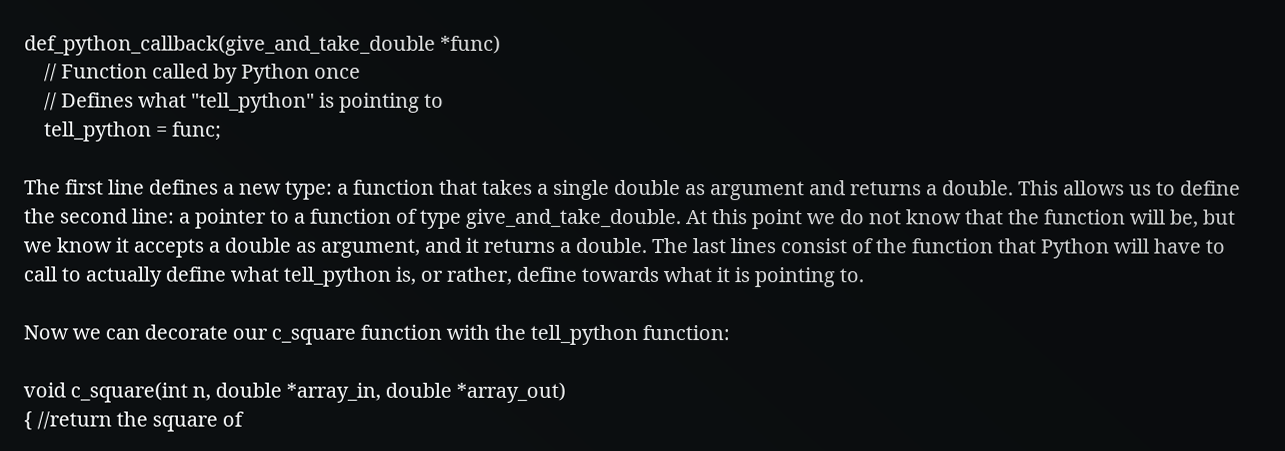def_python_callback(give_and_take_double *func)
    // Function called by Python once
    // Defines what "tell_python" is pointing to
    tell_python = func;

The first line defines a new type: a function that takes a single double as argument and returns a double. This allows us to define the second line: a pointer to a function of type give_and_take_double. At this point we do not know that the function will be, but we know it accepts a double as argument, and it returns a double. The last lines consist of the function that Python will have to call to actually define what tell_python is, or rather, define towards what it is pointing to.

Now we can decorate our c_square function with the tell_python function:

void c_square(int n, double *array_in, double *array_out)
{ //return the square of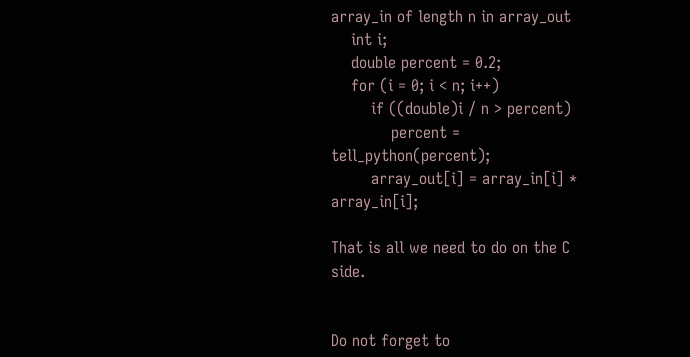array_in of length n in array_out
    int i;
    double percent = 0.2;
    for (i = 0; i < n; i++)
        if ((double)i / n > percent)
            percent = tell_python(percent);
        array_out[i] = array_in[i] * array_in[i];

That is all we need to do on the C side.


Do not forget to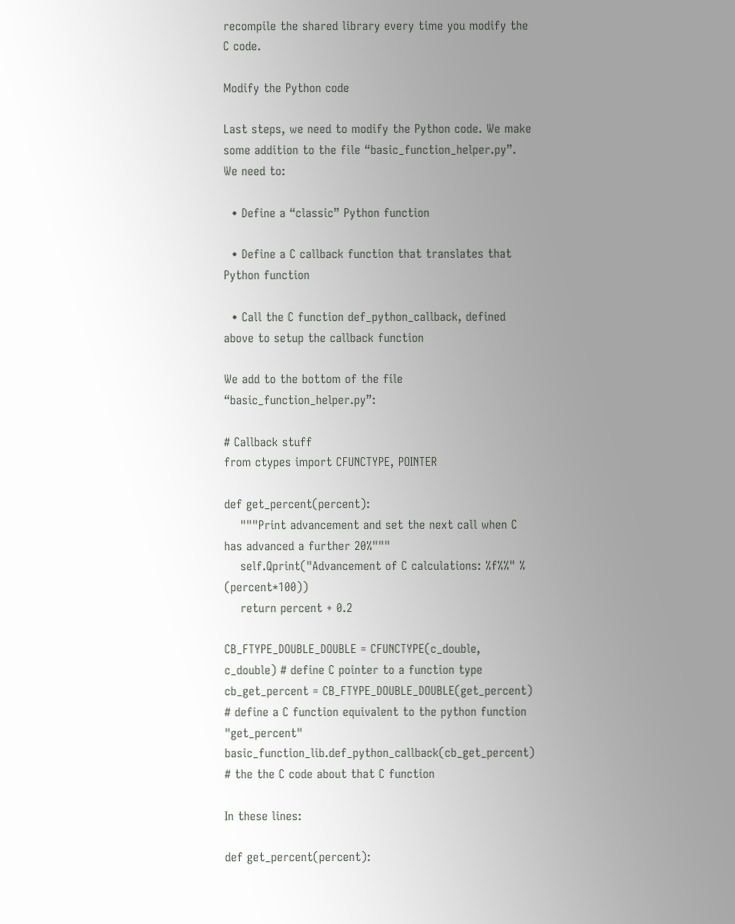recompile the shared library every time you modify the C code.

Modify the Python code

Last steps, we need to modify the Python code. We make some addition to the file “basic_function_helper.py”. We need to:

  • Define a “classic” Python function

  • Define a C callback function that translates that Python function

  • Call the C function def_python_callback, defined above to setup the callback function

We add to the bottom of the file “basic_function_helper.py”:

# Callback stuff
from ctypes import CFUNCTYPE, POINTER

def get_percent(percent):
    """Print advancement and set the next call when C has advanced a further 20%"""
    self.Qprint("Advancement of C calculations: %f%%" % (percent*100))
    return percent + 0.2

CB_FTYPE_DOUBLE_DOUBLE = CFUNCTYPE(c_double, c_double) # define C pointer to a function type
cb_get_percent = CB_FTYPE_DOUBLE_DOUBLE(get_percent) # define a C function equivalent to the python function "get_percent"
basic_function_lib.def_python_callback(cb_get_percent)  # the the C code about that C function

In these lines:

def get_percent(percent):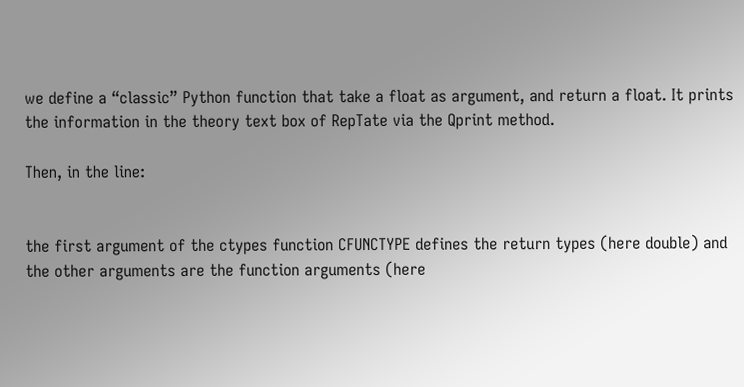we define a “classic” Python function that take a float as argument, and return a float. It prints the information in the theory text box of RepTate via the Qprint method.

Then, in the line:


the first argument of the ctypes function CFUNCTYPE defines the return types (here double) and the other arguments are the function arguments (here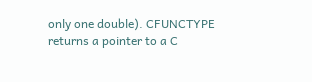only one double). CFUNCTYPE returns a pointer to a C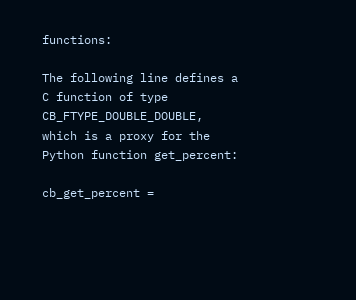functions:

The following line defines a C function of type CB_FTYPE_DOUBLE_DOUBLE, which is a proxy for the Python function get_percent:

cb_get_percent =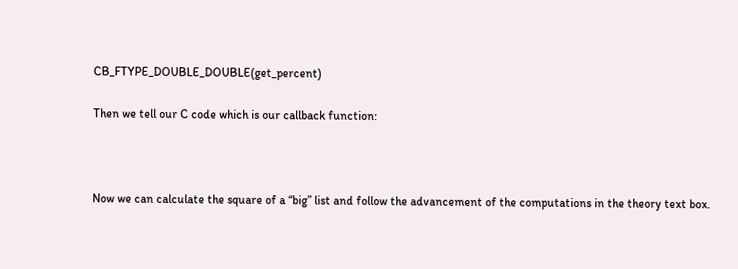CB_FTYPE_DOUBLE_DOUBLE(get_percent)

Then we tell our C code which is our callback function:



Now we can calculate the square of a “big” list and follow the advancement of the computations in the theory text box.